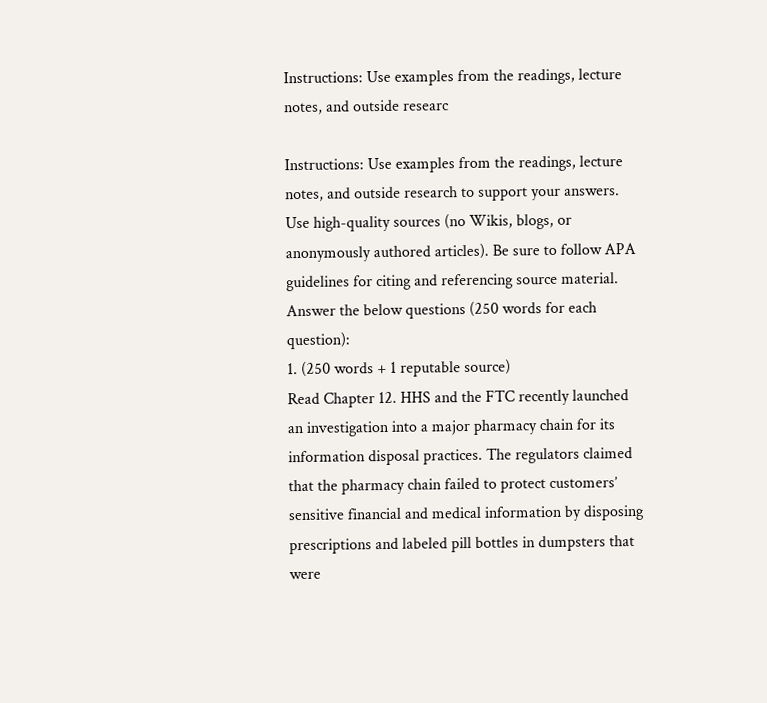Instructions: Use examples from the readings, lecture notes, and outside researc

Instructions: Use examples from the readings, lecture notes, and outside research to support your answers. Use high-quality sources (no Wikis, blogs, or anonymously authored articles). Be sure to follow APA guidelines for citing and referencing source material. Answer the below questions (250 words for each question):
1. (250 words + 1 reputable source)
Read Chapter 12. HHS and the FTC recently launched an investigation into a major pharmacy chain for its information disposal practices. The regulators claimed that the pharmacy chain failed to protect customers’ sensitive financial and medical information by disposing prescriptions and labeled pill bottles in dumpsters that were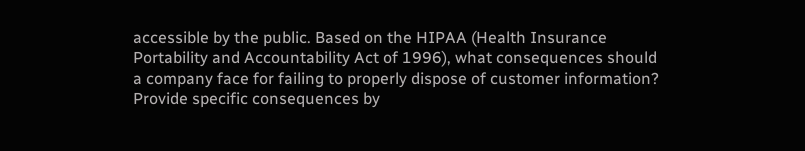accessible by the public. Based on the HIPAA (Health Insurance Portability and Accountability Act of 1996), what consequences should a company face for failing to properly dispose of customer information? Provide specific consequences by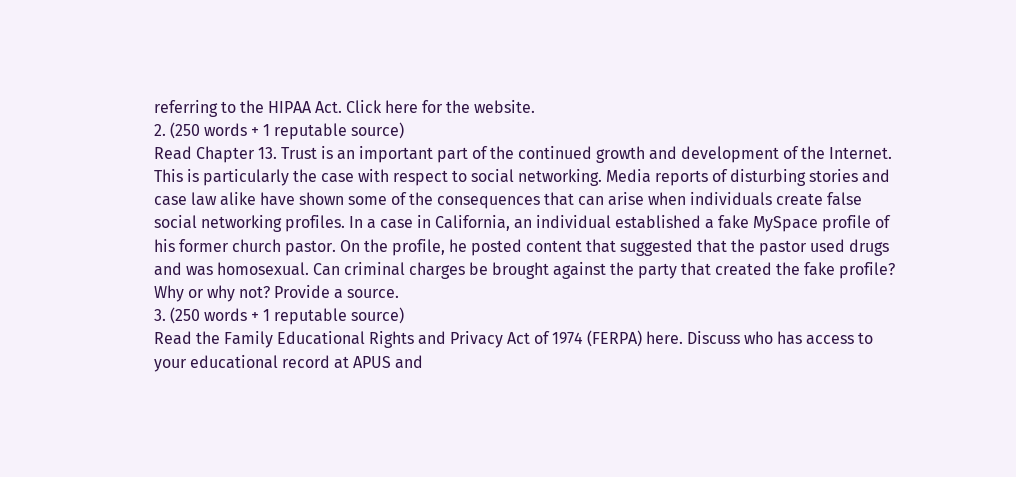referring to the HIPAA Act. Click here for the website.
2. (250 words + 1 reputable source)
Read Chapter 13. Trust is an important part of the continued growth and development of the Internet. This is particularly the case with respect to social networking. Media reports of disturbing stories and case law alike have shown some of the consequences that can arise when individuals create false social networking profiles. In a case in California, an individual established a fake MySpace profile of his former church pastor. On the profile, he posted content that suggested that the pastor used drugs and was homosexual. Can criminal charges be brought against the party that created the fake profile? Why or why not? Provide a source.
3. (250 words + 1 reputable source)
Read the Family Educational Rights and Privacy Act of 1974 (FERPA) here. Discuss who has access to your educational record at APUS and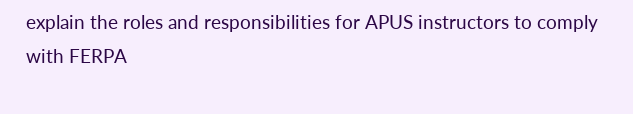explain the roles and responsibilities for APUS instructors to comply with FERPA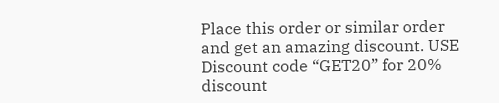Place this order or similar order and get an amazing discount. USE Discount code “GET20” for 20% discount